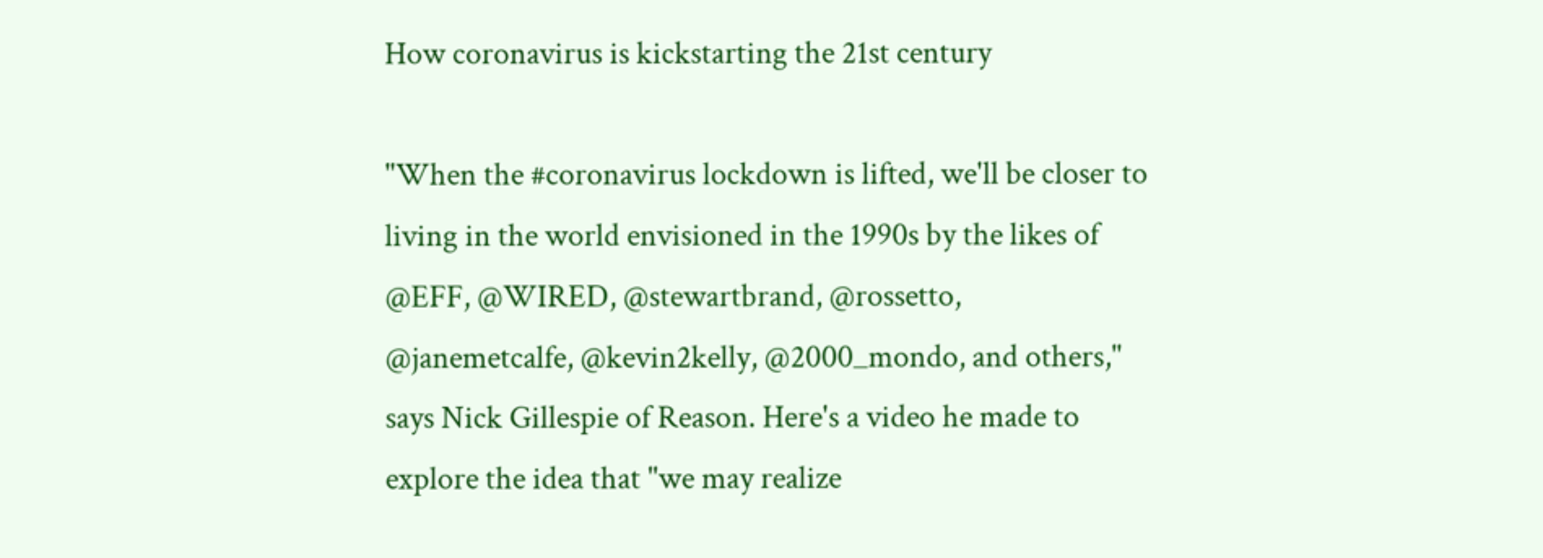How coronavirus is kickstarting the 21st century

"When the #coronavirus lockdown is lifted, we'll be closer to living in the world envisioned in the 1990s by the likes of @EFF, @WIRED, @stewartbrand, @rossetto, @janemetcalfe, @kevin2kelly, @2000_mondo, and others," says Nick Gillespie of Reason. Here's a video he made to explore the idea that "we may realize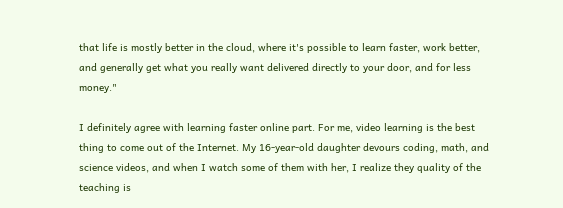that life is mostly better in the cloud, where it's possible to learn faster, work better, and generally get what you really want delivered directly to your door, and for less money."

I definitely agree with learning faster online part. For me, video learning is the best thing to come out of the Internet. My 16-year-old daughter devours coding, math, and science videos, and when I watch some of them with her, I realize they quality of the teaching is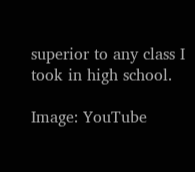superior to any class I took in high school.

Image: YouTube